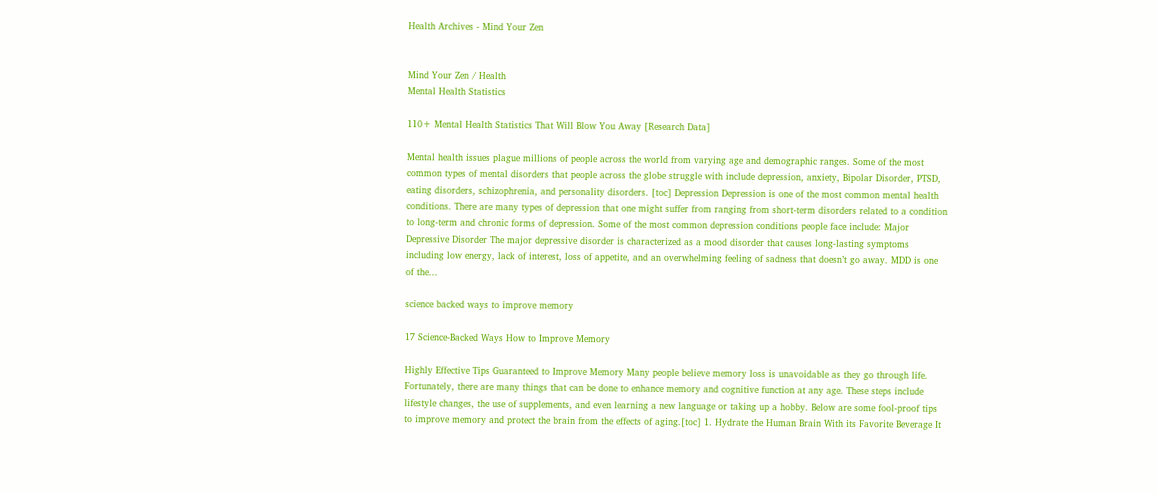Health Archives - Mind Your Zen


Mind Your Zen / Health
Mental Health Statistics

110+ Mental Health Statistics That Will Blow You Away [Research Data]

Mental health issues plague millions of people across the world from varying age and demographic ranges. Some of the most common types of mental disorders that people across the globe struggle with include depression, anxiety, Bipolar Disorder, PTSD, eating disorders, schizophrenia, and personality disorders. [toc] Depression Depression is one of the most common mental health conditions. There are many types of depression that one might suffer from ranging from short-term disorders related to a condition to long-term and chronic forms of depression. Some of the most common depression conditions people face include: Major Depressive Disorder The major depressive disorder is characterized as a mood disorder that causes long-lasting symptoms including low energy, lack of interest, loss of appetite, and an overwhelming feeling of sadness that doesn’t go away. MDD is one of the...

science backed ways to improve memory

17 Science-Backed Ways How to Improve Memory

Highly Effective Tips Guaranteed to Improve Memory Many people believe memory loss is unavoidable as they go through life. Fortunately, there are many things that can be done to enhance memory and cognitive function at any age. These steps include lifestyle changes, the use of supplements, and even learning a new language or taking up a hobby. Below are some fool-proof tips to improve memory and protect the brain from the effects of aging.[toc] 1. Hydrate the Human Brain With its Favorite Beverage It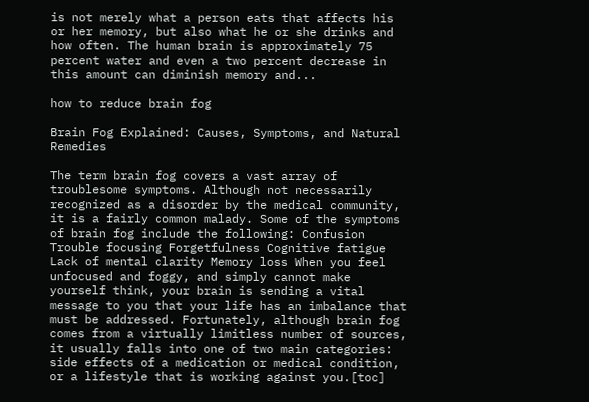is not merely what a person eats that affects his or her memory, but also what he or she drinks and how often. The human brain is approximately 75 percent water and even a two percent decrease in this amount can diminish memory and...

how to reduce brain fog

Brain Fog Explained: Causes, Symptoms, and Natural Remedies

The term brain fog covers a vast array of troublesome symptoms. Although not necessarily recognized as a disorder by the medical community, it is a fairly common malady. Some of the symptoms of brain fog include the following: Confusion Trouble focusing Forgetfulness Cognitive fatigue Lack of mental clarity Memory loss When you feel unfocused and foggy, and simply cannot make yourself think, your brain is sending a vital message to you that your life has an imbalance that must be addressed. Fortunately, although brain fog comes from a virtually limitless number of sources, it usually falls into one of two main categories: side effects of a medication or medical condition, or a lifestyle that is working against you.[toc]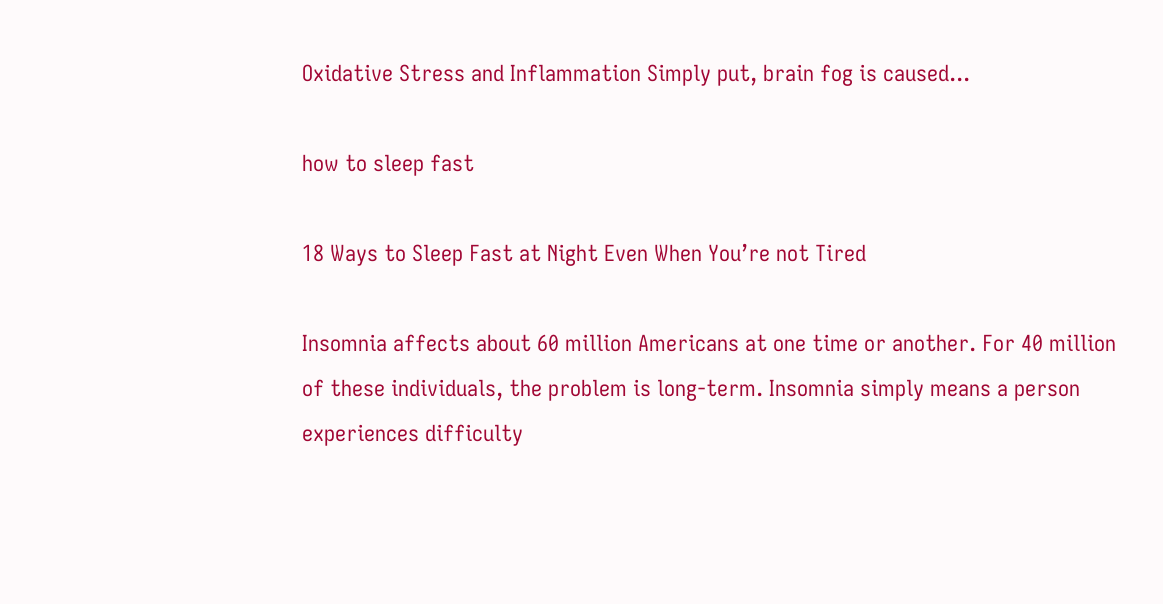Oxidative Stress and Inflammation Simply put, brain fog is caused...

how to sleep fast

18 Ways to Sleep Fast at Night Even When You’re not Tired

Insomnia affects about 60 million Americans at one time or another. For 40 million of these individuals, the problem is long-term. Insomnia simply means a person experiences difficulty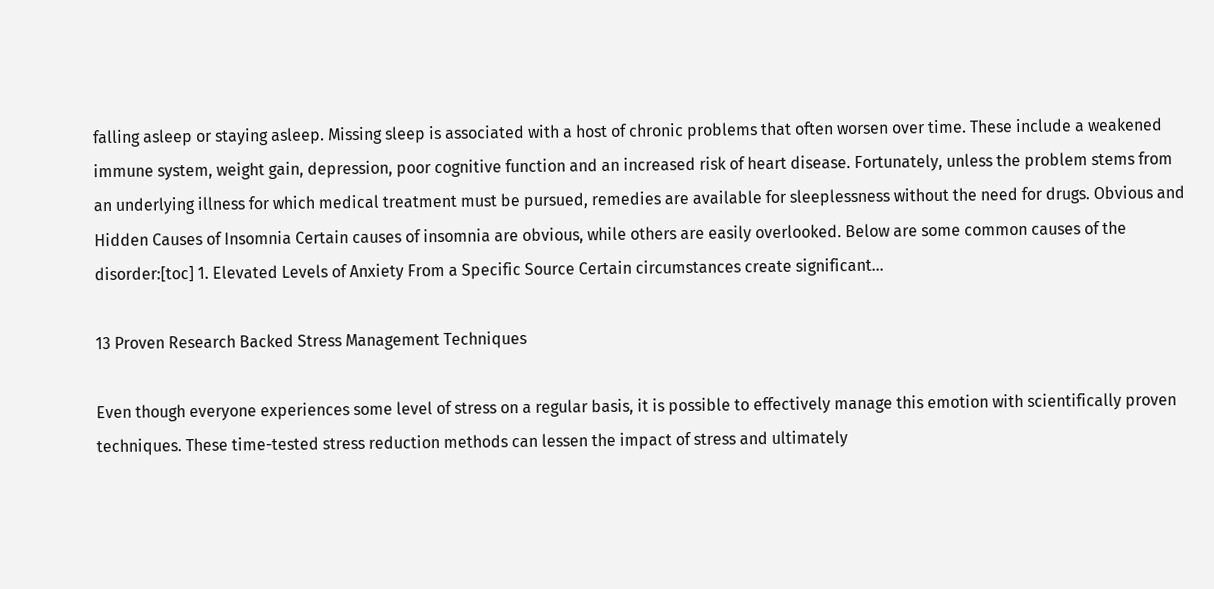falling asleep or staying asleep. Missing sleep is associated with a host of chronic problems that often worsen over time. These include a weakened immune system, weight gain, depression, poor cognitive function and an increased risk of heart disease. Fortunately, unless the problem stems from an underlying illness for which medical treatment must be pursued, remedies are available for sleeplessness without the need for drugs. Obvious and Hidden Causes of Insomnia Certain causes of insomnia are obvious, while others are easily overlooked. Below are some common causes of the disorder:[toc] 1. Elevated Levels of Anxiety From a Specific Source Certain circumstances create significant...

13 Proven Research Backed Stress Management Techniques

Even though everyone experiences some level of stress on a regular basis, it is possible to effectively manage this emotion with scientifically proven techniques. These time-tested stress reduction methods can lessen the impact of stress and ultimately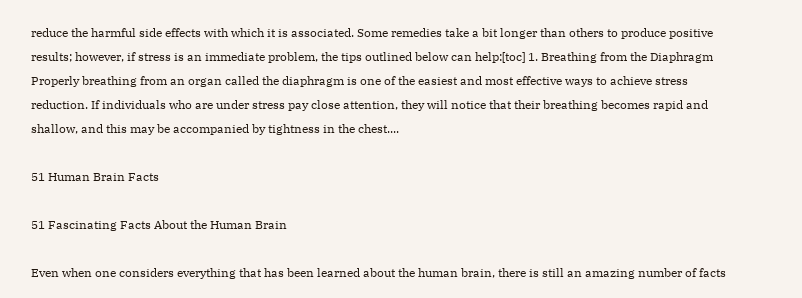reduce the harmful side effects with which it is associated. Some remedies take a bit longer than others to produce positive results; however, if stress is an immediate problem, the tips outlined below can help:[toc] 1. Breathing from the Diaphragm Properly breathing from an organ called the diaphragm is one of the easiest and most effective ways to achieve stress reduction. If individuals who are under stress pay close attention, they will notice that their breathing becomes rapid and shallow, and this may be accompanied by tightness in the chest....

51 Human Brain Facts

51 Fascinating Facts About the Human Brain

Even when one considers everything that has been learned about the human brain, there is still an amazing number of facts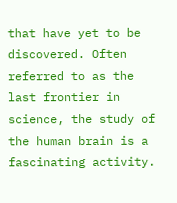that have yet to be discovered. Often referred to as the last frontier in science, the study of the human brain is a fascinating activity.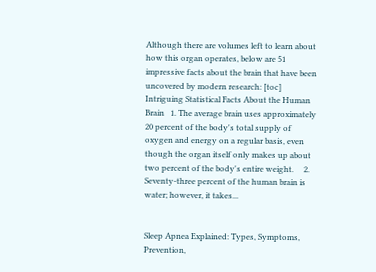Although there are volumes left to learn about how this organ operates, below are 51 impressive facts about the brain that have been uncovered by modern research: [toc] Intriguing Statistical Facts About the Human Brain   1. The average brain uses approximately 20 percent of the body's total supply of oxygen and energy on a regular basis, even though the organ itself only makes up about two percent of the body's entire weight.     2. Seventy-three percent of the human brain is water; however, it takes...


Sleep Apnea Explained: Types, Symptoms, Prevention,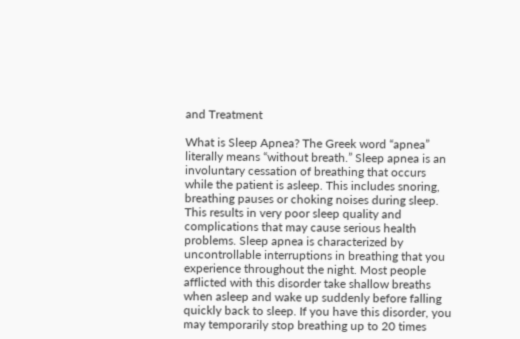and Treatment

What is Sleep Apnea? The Greek word “apnea” literally means “without breath.” Sleep apnea is an involuntary cessation of breathing that occurs while the patient is asleep. This includes snoring, breathing pauses or choking noises during sleep. This results in very poor sleep quality and complications that may cause serious health problems. Sleep apnea is characterized by uncontrollable interruptions in breathing that you experience throughout the night. Most people afflicted with this disorder take shallow breaths when asleep and wake up suddenly before falling quickly back to sleep. If you have this disorder, you may temporarily stop breathing up to 20 times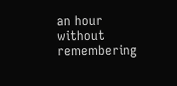an hour without remembering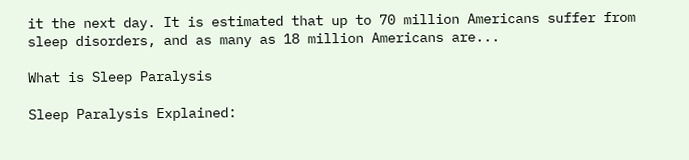it the next day. It is estimated that up to 70 million Americans suffer from sleep disorders, and as many as 18 million Americans are...

What is Sleep Paralysis

Sleep Paralysis Explained: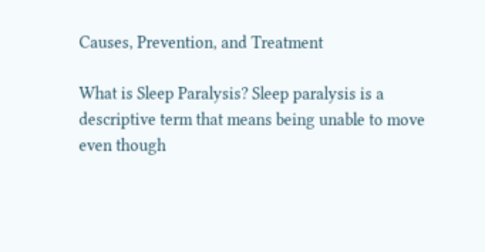Causes, Prevention, and Treatment

What is Sleep Paralysis? Sleep paralysis is a descriptive term that means being unable to move even though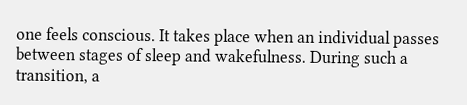one feels conscious. It takes place when an individual passes between stages of sleep and wakefulness. During such a transition, a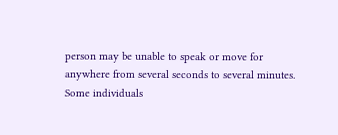person may be unable to speak or move for anywhere from several seconds to several minutes. Some individuals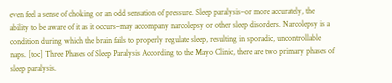even feel a sense of choking or an odd sensation of pressure. Sleep paralysis–or more accurately, the ability to be aware of it as it occurs–may accompany narcolepsy or other sleep disorders. Narcolepsy is a condition during which the brain fails to properly regulate sleep, resulting in sporadic, uncontrollable naps. [toc] Three Phases of Sleep Paralysis According to the Mayo Clinic, there are two primary phases of sleep paralysis.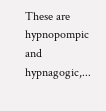These are hypnopompic and hypnagogic,...